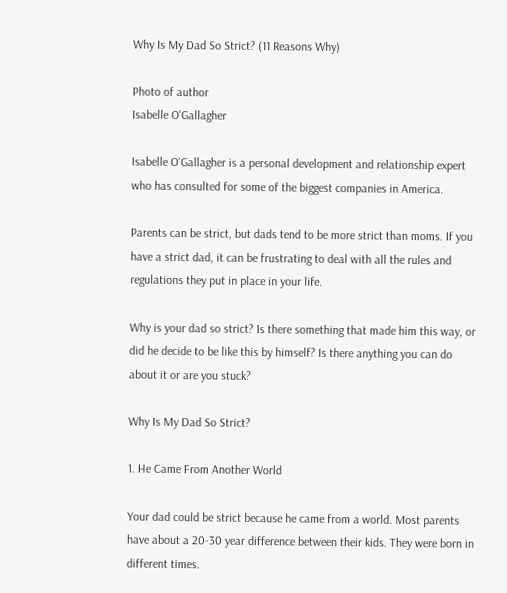Why Is My Dad So Strict? (11 Reasons Why)

Photo of author
Isabelle O'Gallagher

Isabelle O'Gallagher is a personal development and relationship expert who has consulted for some of the biggest companies in America.

Parents can be strict, but dads tend to be more strict than moms. If you have a strict dad, it can be frustrating to deal with all the rules and regulations they put in place in your life.

Why is your dad so strict? Is there something that made him this way, or did he decide to be like this by himself? Is there anything you can do about it or are you stuck?

Why Is My Dad So Strict?

1. He Came From Another World

Your dad could be strict because he came from a world. Most parents have about a 20-30 year difference between their kids. They were born in different times.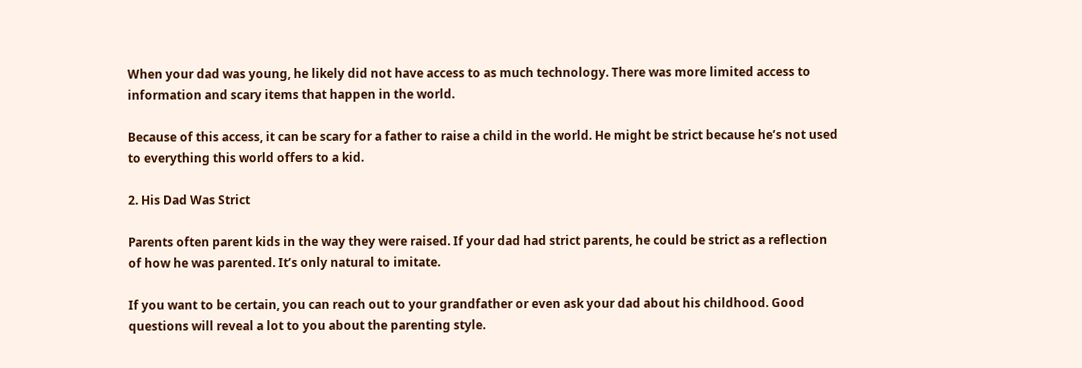When your dad was young, he likely did not have access to as much technology. There was more limited access to information and scary items that happen in the world.

Because of this access, it can be scary for a father to raise a child in the world. He might be strict because he’s not used to everything this world offers to a kid.

2. His Dad Was Strict

Parents often parent kids in the way they were raised. If your dad had strict parents, he could be strict as a reflection of how he was parented. It’s only natural to imitate.

If you want to be certain, you can reach out to your grandfather or even ask your dad about his childhood. Good questions will reveal a lot to you about the parenting style.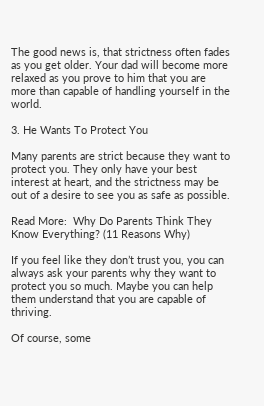The good news is, that strictness often fades as you get older. Your dad will become more relaxed as you prove to him that you are more than capable of handling yourself in the world.

3. He Wants To Protect You

Many parents are strict because they want to protect you. They only have your best interest at heart, and the strictness may be out of a desire to see you as safe as possible.

Read More:  Why Do Parents Think They Know Everything? (11 Reasons Why)

If you feel like they don’t trust you, you can always ask your parents why they want to protect you so much. Maybe you can help them understand that you are capable of thriving.

Of course, some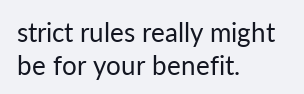strict rules really might be for your benefit.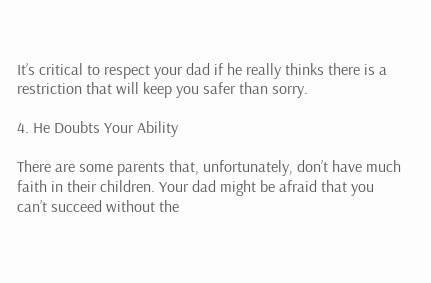It’s critical to respect your dad if he really thinks there is a restriction that will keep you safer than sorry.

4. He Doubts Your Ability

There are some parents that, unfortunately, don’t have much faith in their children. Your dad might be afraid that you can’t succeed without the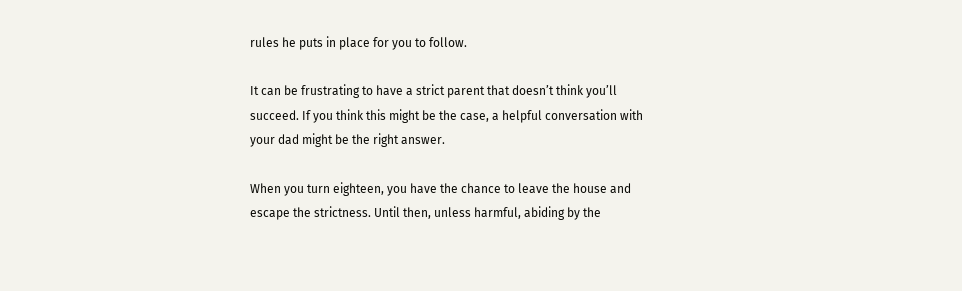rules he puts in place for you to follow.

It can be frustrating to have a strict parent that doesn’t think you’ll succeed. If you think this might be the case, a helpful conversation with your dad might be the right answer.

When you turn eighteen, you have the chance to leave the house and escape the strictness. Until then, unless harmful, abiding by the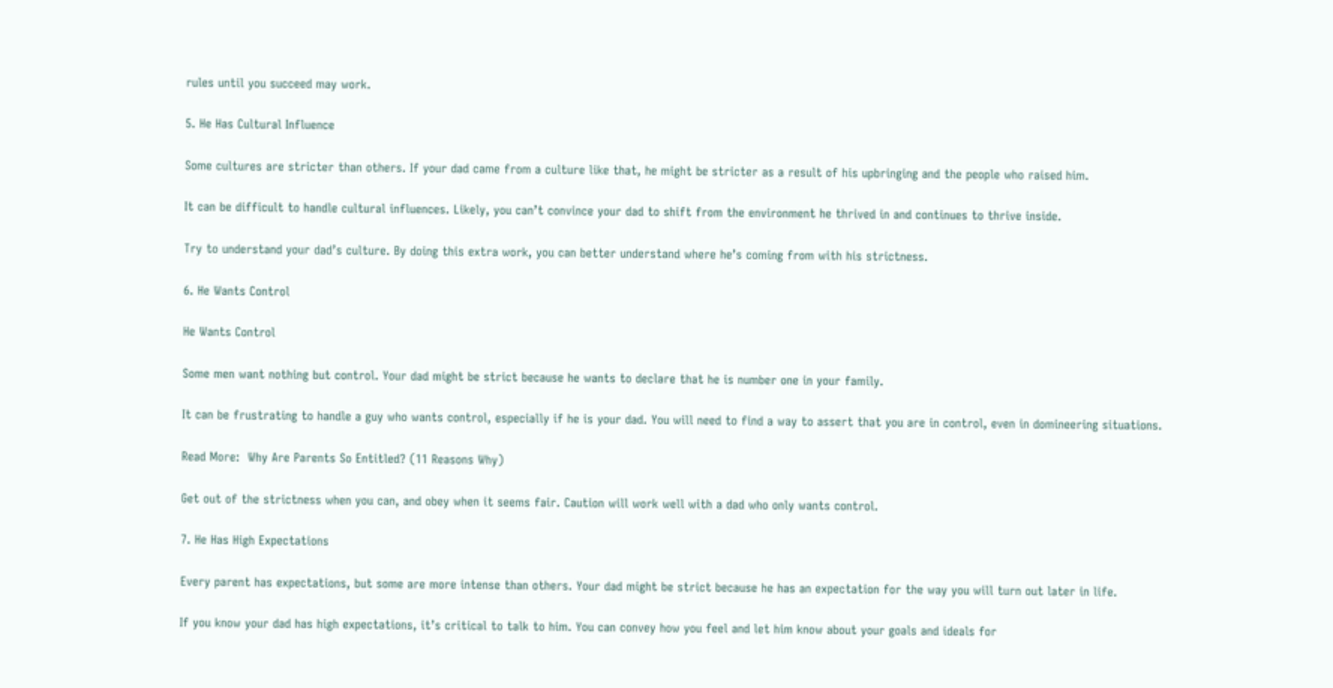rules until you succeed may work.

5. He Has Cultural Influence

Some cultures are stricter than others. If your dad came from a culture like that, he might be stricter as a result of his upbringing and the people who raised him.

It can be difficult to handle cultural influences. Likely, you can’t convince your dad to shift from the environment he thrived in and continues to thrive inside.

Try to understand your dad’s culture. By doing this extra work, you can better understand where he’s coming from with his strictness.

6. He Wants Control

He Wants Control

Some men want nothing but control. Your dad might be strict because he wants to declare that he is number one in your family.

It can be frustrating to handle a guy who wants control, especially if he is your dad. You will need to find a way to assert that you are in control, even in domineering situations.

Read More:  Why Are Parents So Entitled? (11 Reasons Why)

Get out of the strictness when you can, and obey when it seems fair. Caution will work well with a dad who only wants control.

7. He Has High Expectations

Every parent has expectations, but some are more intense than others. Your dad might be strict because he has an expectation for the way you will turn out later in life.

If you know your dad has high expectations, it’s critical to talk to him. You can convey how you feel and let him know about your goals and ideals for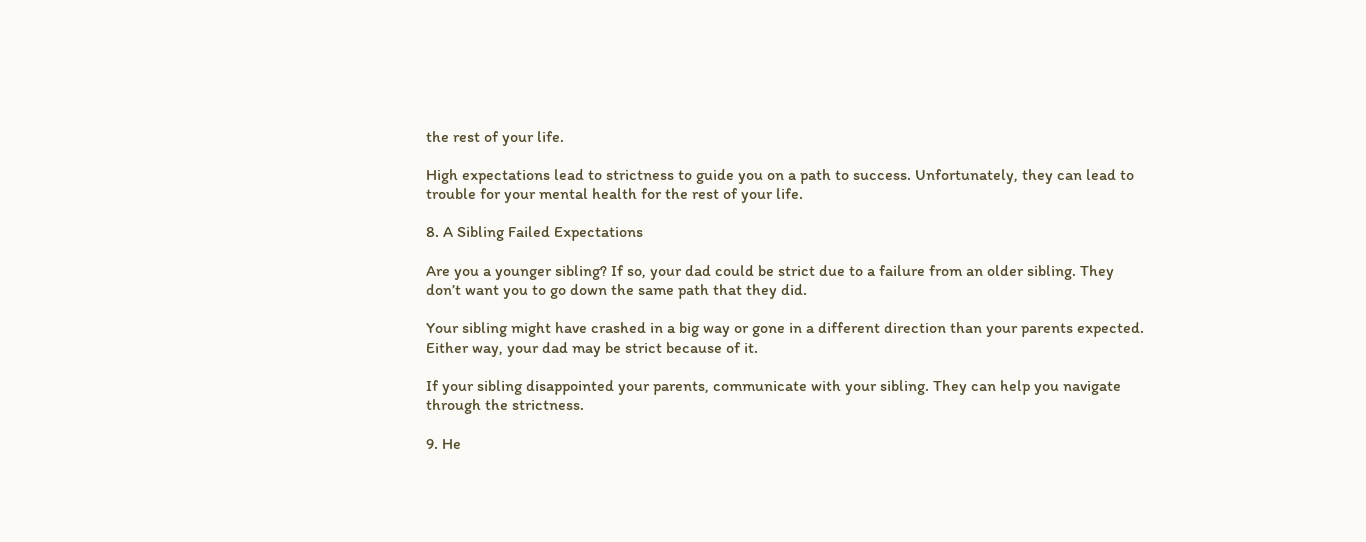the rest of your life.

High expectations lead to strictness to guide you on a path to success. Unfortunately, they can lead to trouble for your mental health for the rest of your life.

8. A Sibling Failed Expectations

Are you a younger sibling? If so, your dad could be strict due to a failure from an older sibling. They don’t want you to go down the same path that they did.

Your sibling might have crashed in a big way or gone in a different direction than your parents expected. Either way, your dad may be strict because of it.

If your sibling disappointed your parents, communicate with your sibling. They can help you navigate through the strictness.

9. He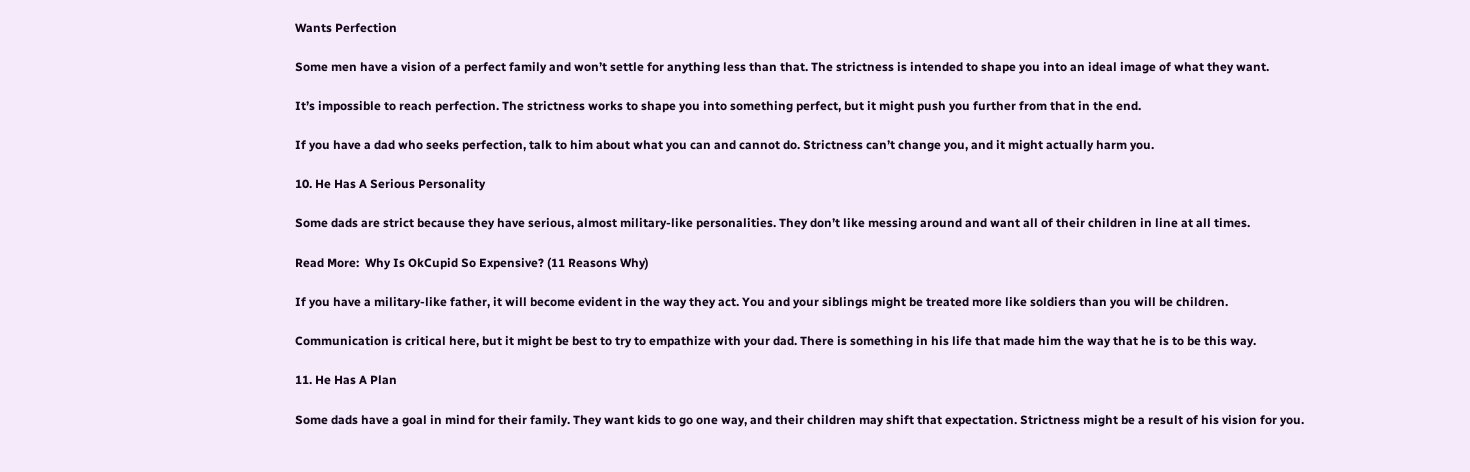Wants Perfection

Some men have a vision of a perfect family and won’t settle for anything less than that. The strictness is intended to shape you into an ideal image of what they want.

It’s impossible to reach perfection. The strictness works to shape you into something perfect, but it might push you further from that in the end.

If you have a dad who seeks perfection, talk to him about what you can and cannot do. Strictness can’t change you, and it might actually harm you.

10. He Has A Serious Personality

Some dads are strict because they have serious, almost military-like personalities. They don’t like messing around and want all of their children in line at all times.

Read More:  Why Is OkCupid So Expensive? (11 Reasons Why)

If you have a military-like father, it will become evident in the way they act. You and your siblings might be treated more like soldiers than you will be children.

Communication is critical here, but it might be best to try to empathize with your dad. There is something in his life that made him the way that he is to be this way.

11. He Has A Plan

Some dads have a goal in mind for their family. They want kids to go one way, and their children may shift that expectation. Strictness might be a result of his vision for you.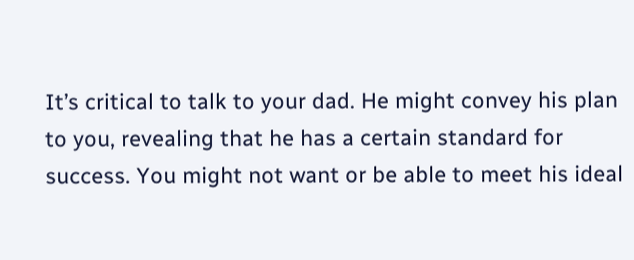It’s critical to talk to your dad. He might convey his plan to you, revealing that he has a certain standard for success. You might not want or be able to meet his ideal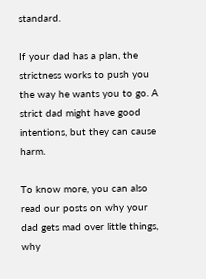standard.

If your dad has a plan, the strictness works to push you the way he wants you to go. A strict dad might have good intentions, but they can cause harm.

To know more, you can also read our posts on why your dad gets mad over little things, why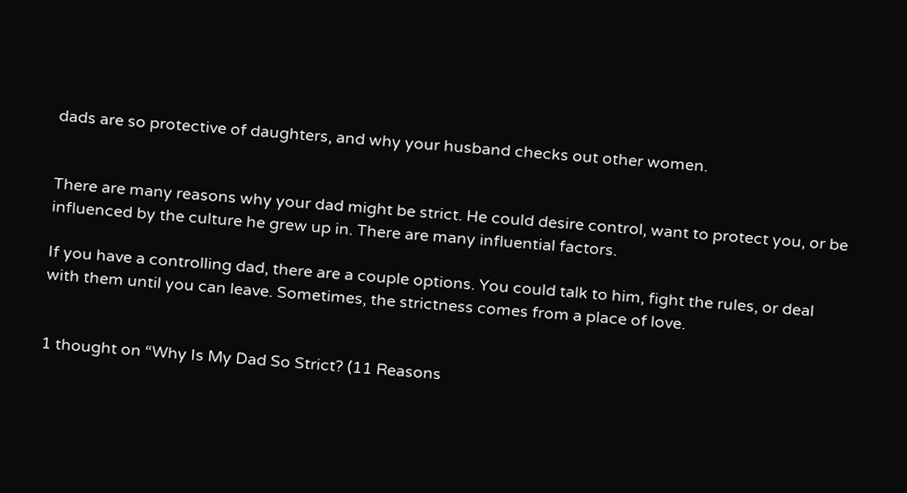dads are so protective of daughters, and why your husband checks out other women.


There are many reasons why your dad might be strict. He could desire control, want to protect you, or be influenced by the culture he grew up in. There are many influential factors.

If you have a controlling dad, there are a couple options. You could talk to him, fight the rules, or deal with them until you can leave. Sometimes, the strictness comes from a place of love.


1 thought on “Why Is My Dad So Strict? (11 Reasons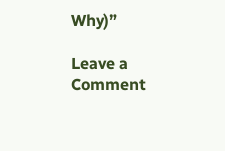Why)”

Leave a Comment